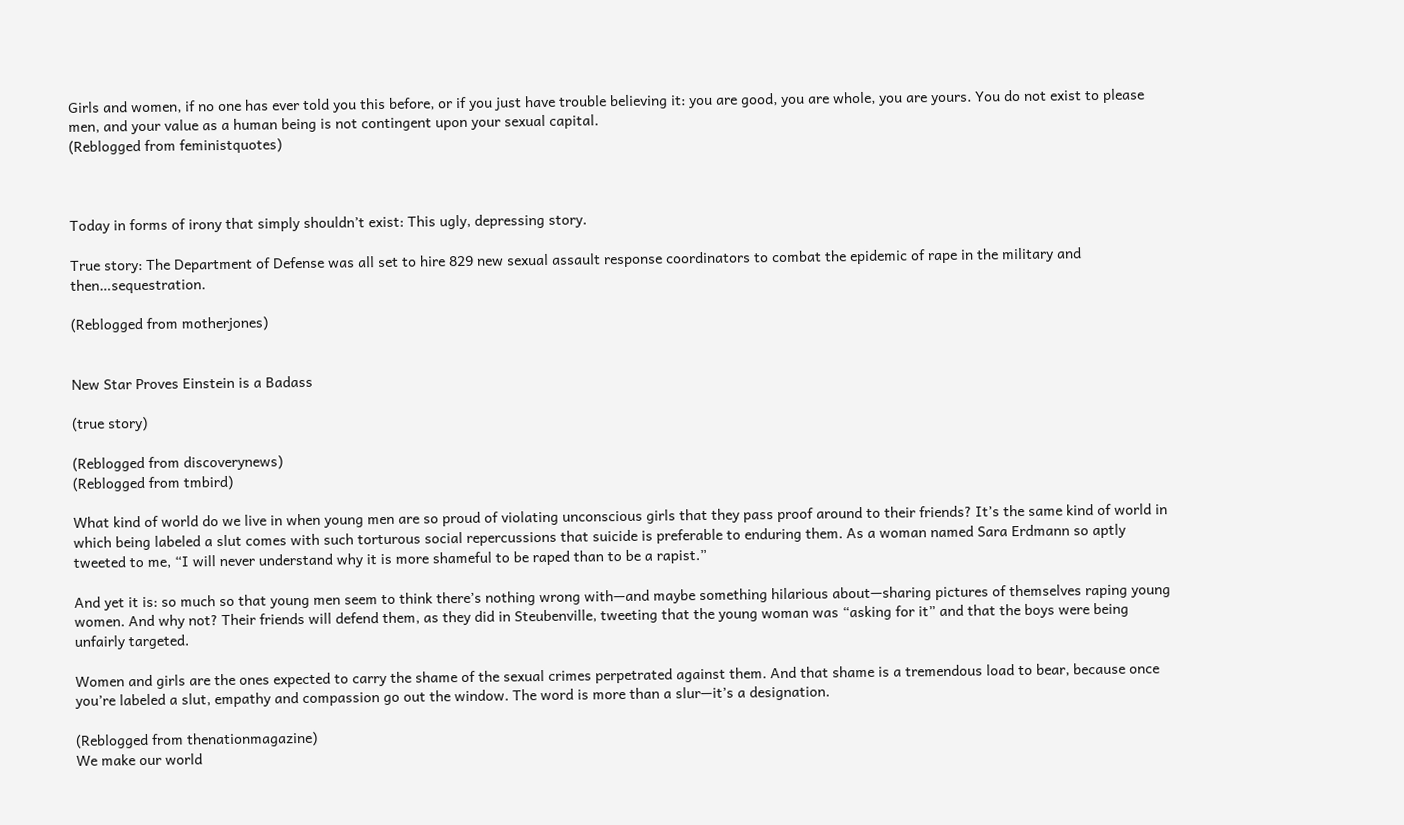Girls and women, if no one has ever told you this before, or if you just have trouble believing it: you are good, you are whole, you are yours. You do not exist to please men, and your value as a human being is not contingent upon your sexual capital.
(Reblogged from feministquotes)



Today in forms of irony that simply shouldn’t exist: This ugly, depressing story.

True story: The Department of Defense was all set to hire 829 new sexual assault response coordinators to combat the epidemic of rape in the military and then…sequestration.

(Reblogged from motherjones)


New Star Proves Einstein is a Badass

(true story)

(Reblogged from discoverynews)
(Reblogged from tmbird)

What kind of world do we live in when young men are so proud of violating unconscious girls that they pass proof around to their friends? It’s the same kind of world in which being labeled a slut comes with such torturous social repercussions that suicide is preferable to enduring them. As a woman named Sara Erdmann so aptly tweeted to me, “I will never understand why it is more shameful to be raped than to be a rapist.”

And yet it is: so much so that young men seem to think there’s nothing wrong with—and maybe something hilarious about—sharing pictures of themselves raping young women. And why not? Their friends will defend them, as they did in Steubenville, tweeting that the young woman was “asking for it” and that the boys were being unfairly targeted.

Women and girls are the ones expected to carry the shame of the sexual crimes perpetrated against them. And that shame is a tremendous load to bear, because once you’re labeled a slut, empathy and compassion go out the window. The word is more than a slur—it’s a designation.

(Reblogged from thenationmagazine)
We make our world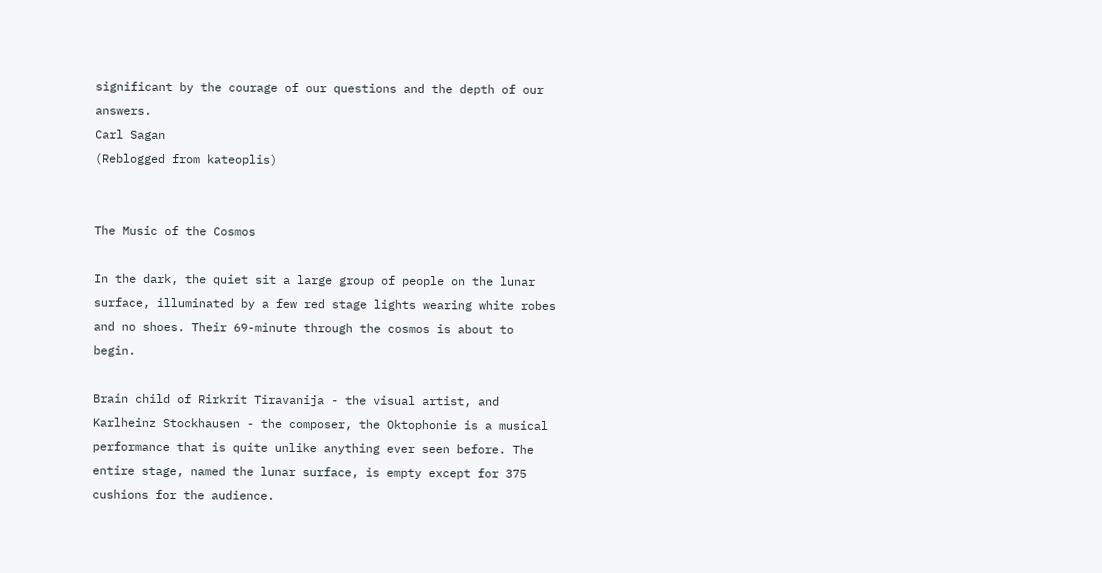significant by the courage of our questions and the depth of our answers.
Carl Sagan
(Reblogged from kateoplis)


The Music of the Cosmos

In the dark, the quiet sit a large group of people on the lunar surface, illuminated by a few red stage lights wearing white robes and no shoes. Their 69-minute through the cosmos is about to begin.

Brain child of Rirkrit Tiravanija - the visual artist, and Karlheinz Stockhausen - the composer, the Oktophonie is a musical performance that is quite unlike anything ever seen before. The entire stage, named the lunar surface, is empty except for 375 cushions for the audience.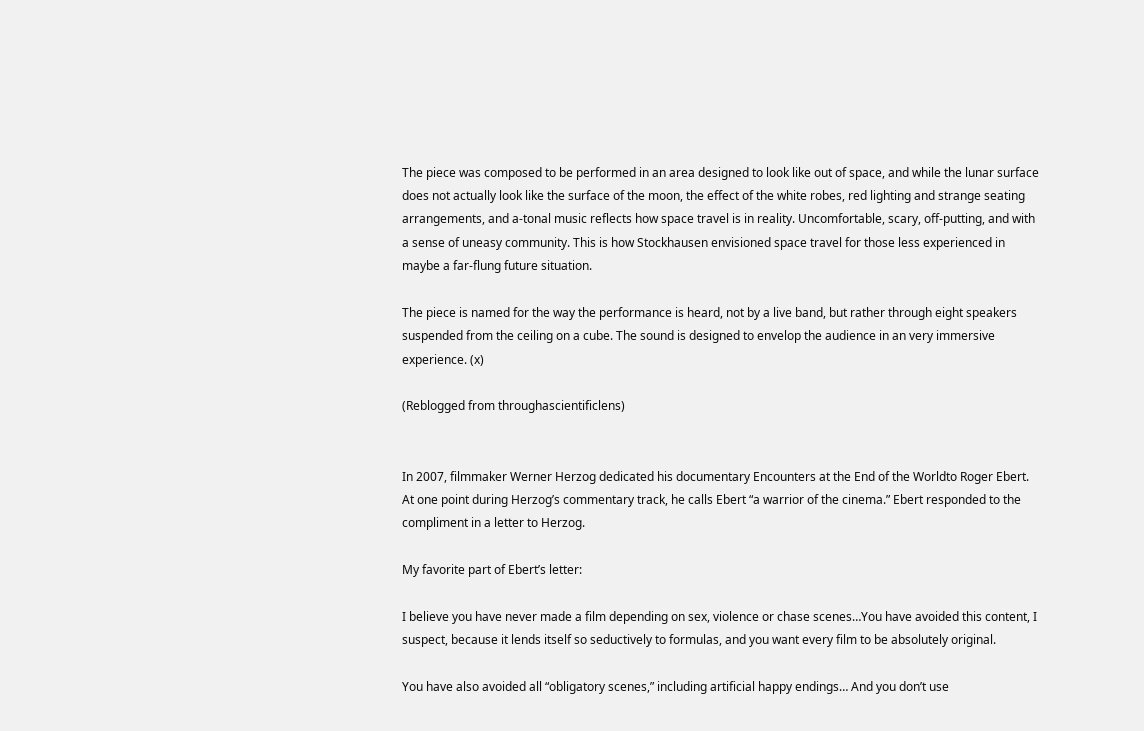The piece was composed to be performed in an area designed to look like out of space, and while the lunar surface does not actually look like the surface of the moon, the effect of the white robes, red lighting and strange seating arrangements, and a-tonal music reflects how space travel is in reality. Uncomfortable, scary, off-putting, and with a sense of uneasy community. This is how Stockhausen envisioned space travel for those less experienced in maybe a far-flung future situation.

The piece is named for the way the performance is heard, not by a live band, but rather through eight speakers suspended from the ceiling on a cube. The sound is designed to envelop the audience in an very immersive experience. (x)

(Reblogged from throughascientificlens)


In 2007, filmmaker Werner Herzog dedicated his documentary Encounters at the End of the Worldto Roger Ebert. At one point during Herzog’s commentary track, he calls Ebert “a warrior of the cinema.” Ebert responded to the compliment in a letter to Herzog.

My favorite part of Ebert’s letter:

I believe you have never made a film depending on sex, violence or chase scenes…You have avoided this content, I suspect, because it lends itself so seductively to formulas, and you want every film to be absolutely original.

You have also avoided all “obligatory scenes,” including artificial happy endings… And you don’t use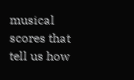musical scores that tell us how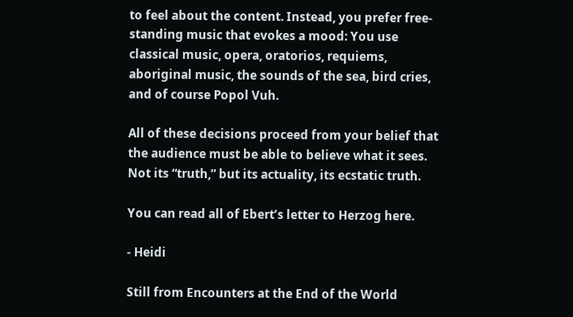to feel about the content. Instead, you prefer free-standing music that evokes a mood: You use classical music, opera, oratorios, requiems, aboriginal music, the sounds of the sea, bird cries, and of course Popol Vuh.

All of these decisions proceed from your belief that the audience must be able to believe what it sees. Not its “truth,” but its actuality, its ecstatic truth.

You can read all of Ebert’s letter to Herzog here.

- Heidi

Still from Encounters at the End of the World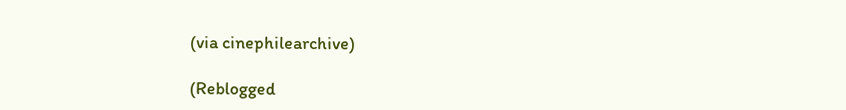(via cinephilearchive)

(Reblogged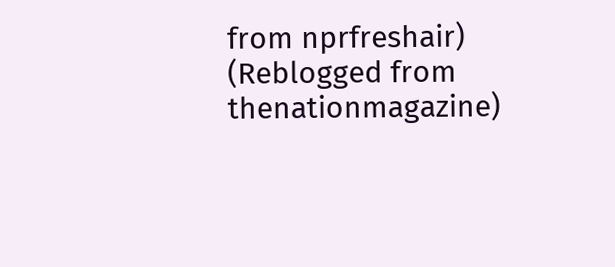from nprfreshair)
(Reblogged from thenationmagazine)